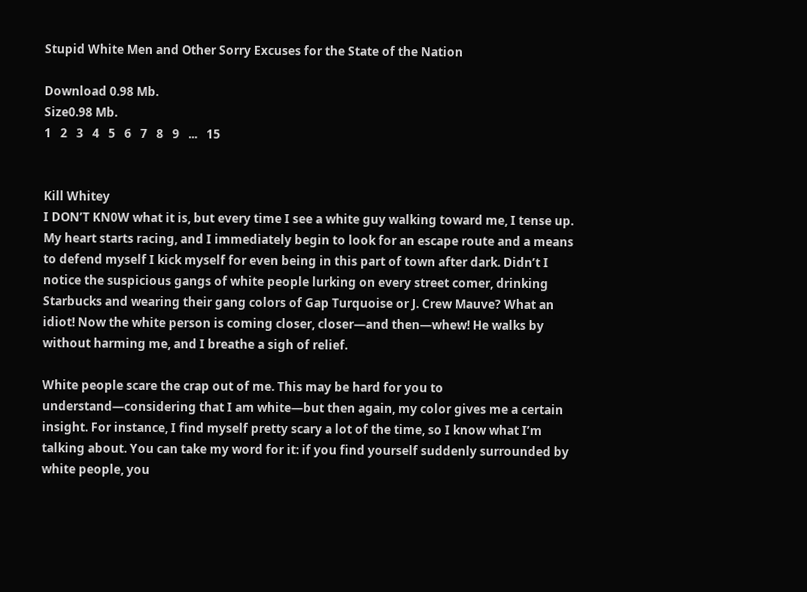Stupid White Men and Other Sorry Excuses for the State of the Nation

Download 0.98 Mb.
Size0.98 Mb.
1   2   3   4   5   6   7   8   9   ...   15


Kill Whitey
I DON’T KN0W what it is, but every time I see a white guy walking toward me, I tense up. My heart starts racing, and I immediately begin to look for an escape route and a means to defend myself I kick myself for even being in this part of town after dark. Didn’t I notice the suspicious gangs of white people lurking on every street comer, drinking Starbucks and wearing their gang colors of Gap Turquoise or J. Crew Mauve? What an idiot! Now the white person is coming closer, closer—and then—whew! He walks by without harming me, and I breathe a sigh of relief.

White people scare the crap out of me. This may be hard for you to understand—considering that I am white—but then again, my color gives me a certain insight. For instance, I find myself pretty scary a lot of the time, so I know what I’m talking about. You can take my word for it: if you find yourself suddenly surrounded by white people, you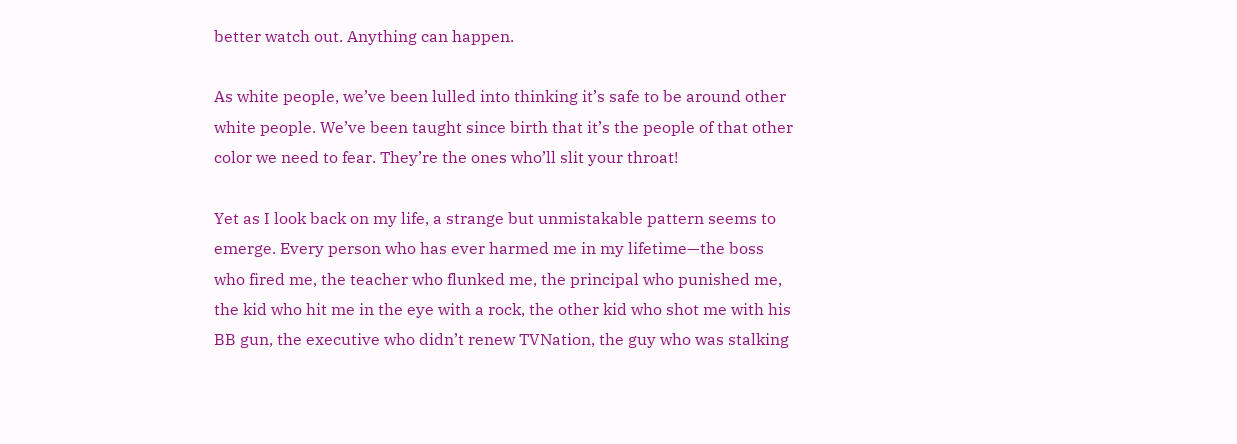better watch out. Anything can happen.

As white people, we’ve been lulled into thinking it’s safe to be around other white people. We’ve been taught since birth that it’s the people of that other color we need to fear. They’re the ones who’ll slit your throat!

Yet as I look back on my life, a strange but unmistakable pattern seems to emerge. Every person who has ever harmed me in my lifetime—the boss who fired me, the teacher who flunked me, the principal who punished me, the kid who hit me in the eye with a rock, the other kid who shot me with his BB gun, the executive who didn’t renew TVNation, the guy who was stalking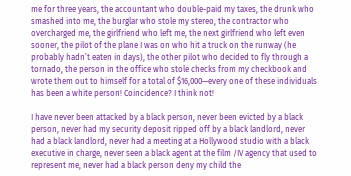me for three years, the accountant who double-paid my taxes, the drunk who smashed into me, the burglar who stole my stereo, the contractor who overcharged me, the girlfriend who left me, the next girlfriend who left even sooner, the pilot of the plane I was on who hit a truck on the runway (he probably hadn’t eaten in days), the other pilot who decided to fly through a tornado, the person in the office who stole checks from my checkbook and wrote them out to himself for a total of $16,000—every one of these individuals has been a white person! Coincidence? I think not!

I have never been attacked by a black person, never been evicted by a black person, never had my security deposit ripped off by a black landlord, never had a black landlord, never had a meeting at a Hollywood studio with a black executive in charge, never seen a black agent at the film /IV agency that used to represent me, never had a black person deny my child the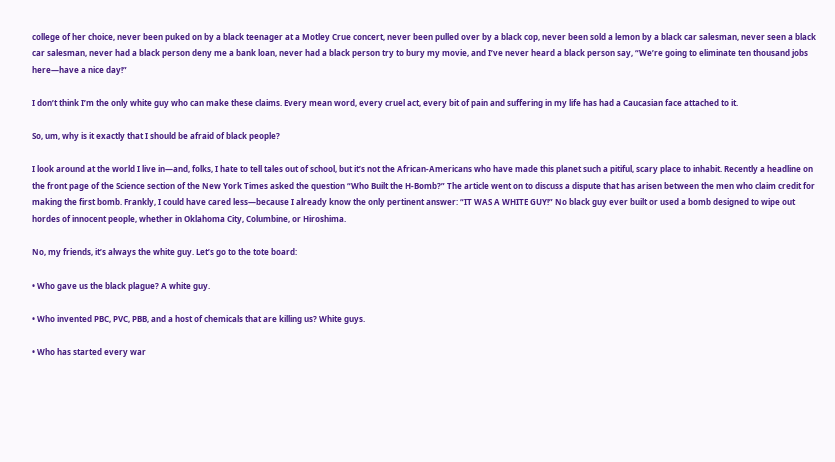college of her choice, never been puked on by a black teenager at a Motley Crue concert, never been pulled over by a black cop, never been sold a lemon by a black car salesman, never seen a black car salesman, never had a black person deny me a bank loan, never had a black person try to bury my movie, and I’ve never heard a black person say, “We’re going to eliminate ten thousand jobs here—have a nice day!”

I don’t think I’m the only white guy who can make these claims. Every mean word, every cruel act, every bit of pain and suffering in my life has had a Caucasian face attached to it.

So, um, why is it exactly that I should be afraid of black people?

I look around at the world I live in—and, folks, I hate to tell tales out of school, but it’s not the African-Americans who have made this planet such a pitiful, scary place to inhabit. Recently a headline on the front page of the Science section of the New York Times asked the question “Who Built the H-Bomb?” The article went on to discuss a dispute that has arisen between the men who claim credit for making the first bomb. Frankly, I could have cared less—because I already know the only pertinent answer: “IT WAS A WHITE GUY!” No black guy ever built or used a bomb designed to wipe out hordes of innocent people, whether in Oklahoma City, Columbine, or Hiroshima.

No, my friends, it’s always the white guy. Let’s go to the tote board:

• Who gave us the black plague? A white guy.

• Who invented PBC, PVC, PBB, and a host of chemicals that are killing us? White guys.

• Who has started every war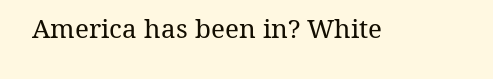America has been in? White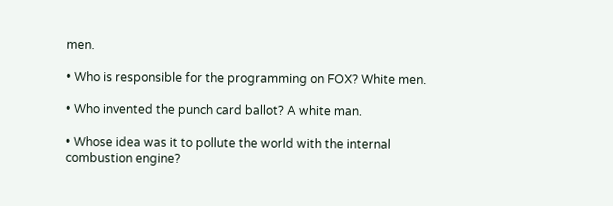men.

• Who is responsible for the programming on FOX? White men.

• Who invented the punch card ballot? A white man.

• Whose idea was it to pollute the world with the internal combustion engine?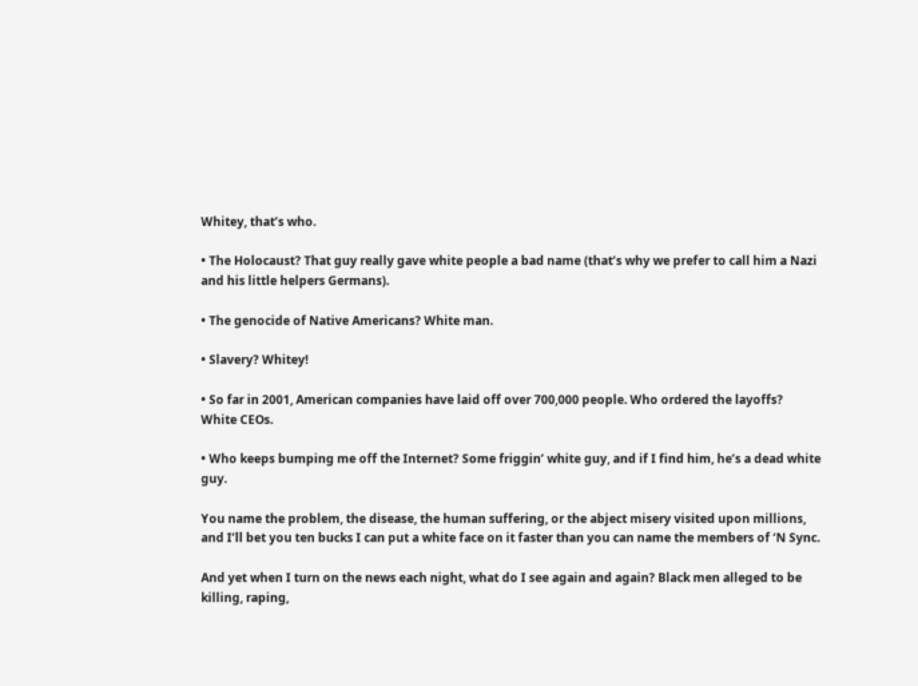Whitey, that’s who.

• The Holocaust? That guy really gave white people a bad name (that’s why we prefer to call him a Nazi and his little helpers Germans).

• The genocide of Native Americans? White man.

• Slavery? Whitey!

• So far in 2001, American companies have laid off over 700,000 people. Who ordered the layoffs? White CEOs.

• Who keeps bumping me off the Internet? Some friggin’ white guy, and if I find him, he’s a dead white guy.

You name the problem, the disease, the human suffering, or the abject misery visited upon millions, and I’ll bet you ten bucks I can put a white face on it faster than you can name the members of ‘N Sync.

And yet when I turn on the news each night, what do I see again and again? Black men alleged to be killing, raping,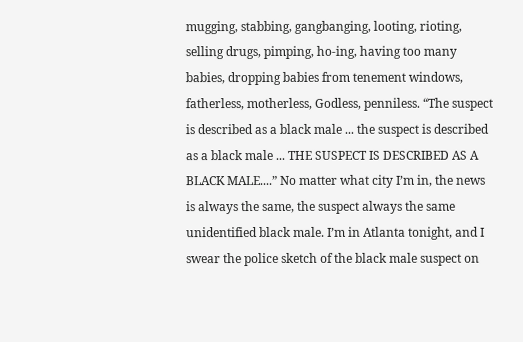mugging, stabbing, gangbanging, looting, rioting, selling drugs, pimping, ho-ing, having too many babies, dropping babies from tenement windows, fatherless, motherless, Godless, penniless. “The suspect is described as a black male ... the suspect is described as a black male ... THE SUSPECT IS DESCRIBED AS A BLACK MALE....” No matter what city I’m in, the news is always the same, the suspect always the same unidentified black male. I’m in Atlanta tonight, and I swear the police sketch of the black male suspect on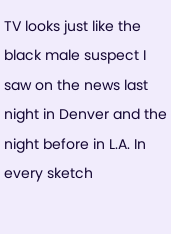TV looks just like the black male suspect I saw on the news last night in Denver and the night before in L.A. In every sketch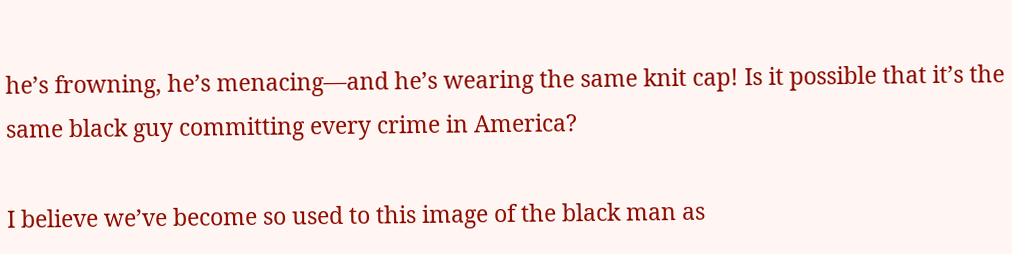he’s frowning, he’s menacing—and he’s wearing the same knit cap! Is it possible that it’s the same black guy committing every crime in America?

I believe we’ve become so used to this image of the black man as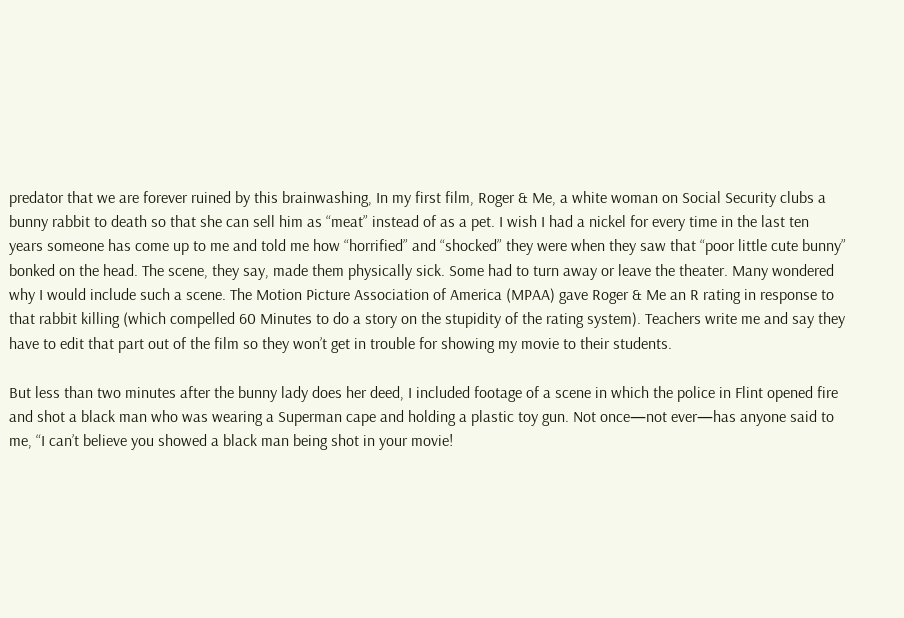predator that we are forever ruined by this brainwashing, In my first film, Roger & Me, a white woman on Social Security clubs a bunny rabbit to death so that she can sell him as “meat” instead of as a pet. I wish I had a nickel for every time in the last ten years someone has come up to me and told me how “horrified” and “shocked” they were when they saw that “poor little cute bunny” bonked on the head. The scene, they say, made them physically sick. Some had to turn away or leave the theater. Many wondered why I would include such a scene. The Motion Picture Association of America (MPAA) gave Roger & Me an R rating in response to that rabbit killing (which compelled 60 Minutes to do a story on the stupidity of the rating system). Teachers write me and say they have to edit that part out of the film so they won’t get in trouble for showing my movie to their students.

But less than two minutes after the bunny lady does her deed, I included footage of a scene in which the police in Flint opened fire and shot a black man who was wearing a Superman cape and holding a plastic toy gun. Not once—not ever—has anyone said to me, “I can’t believe you showed a black man being shot in your movie!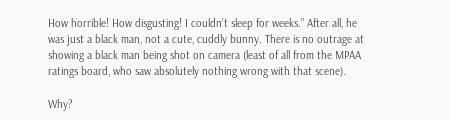How horrible! How disgusting! I couldn’t sleep for weeks.” After all, he was just a black man, not a cute, cuddly bunny. There is no outrage at showing a black man being shot on camera (least of all from the MPAA ratings board, who saw absolutely nothing wrong with that scene).

Why?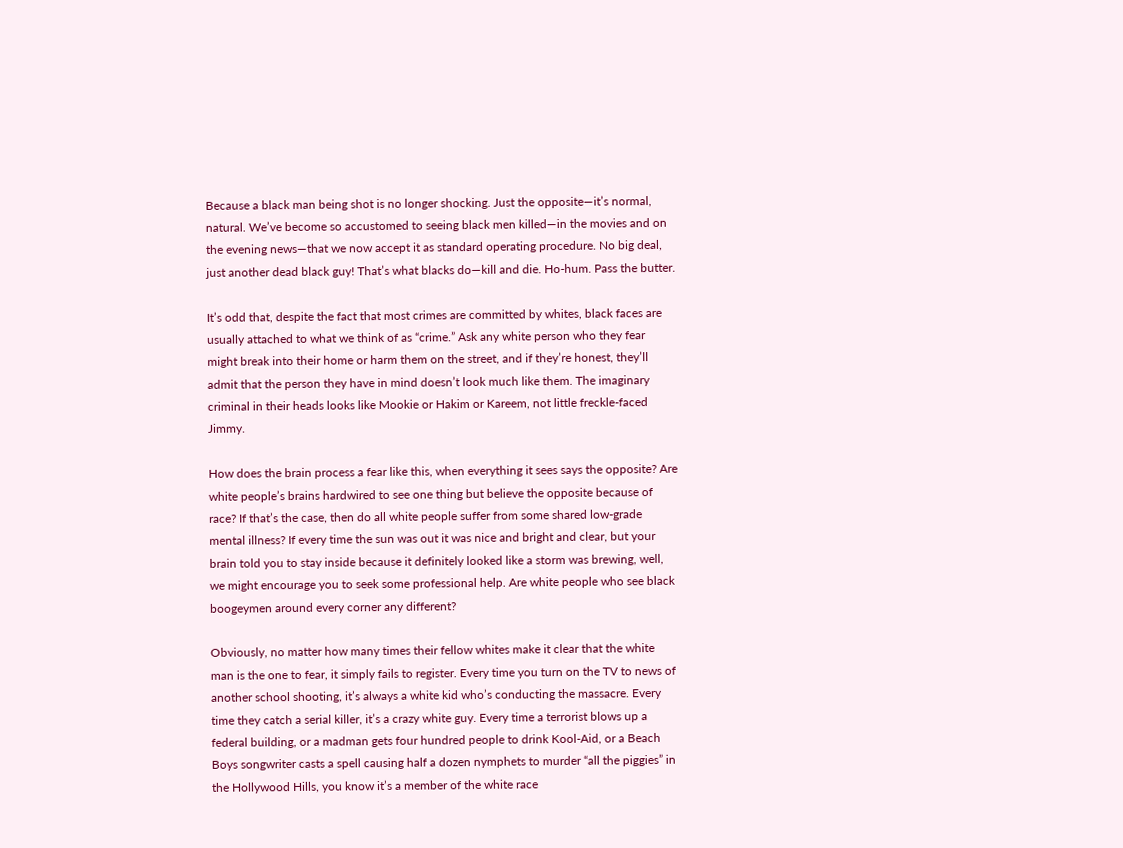Because a black man being shot is no longer shocking. Just the opposite—it’s normal, natural. We’ve become so accustomed to seeing black men killed—in the movies and on the evening news—that we now accept it as standard operating procedure. No big deal, just another dead black guy! That’s what blacks do—kill and die. Ho-hum. Pass the butter.

It’s odd that, despite the fact that most crimes are committed by whites, black faces are usually attached to what we think of as “crime.” Ask any white person who they fear might break into their home or harm them on the street, and if they’re honest, they’ll admit that the person they have in mind doesn’t look much like them. The imaginary criminal in their heads looks like Mookie or Hakim or Kareem, not little freckle-faced Jimmy.

How does the brain process a fear like this, when everything it sees says the opposite? Are white people’s brains hardwired to see one thing but believe the opposite because of race? If that’s the case, then do all white people suffer from some shared low-grade mental illness? If every time the sun was out it was nice and bright and clear, but your brain told you to stay inside because it definitely looked like a storm was brewing, well, we might encourage you to seek some professional help. Are white people who see black boogeymen around every corner any different?

Obviously, no matter how many times their fellow whites make it clear that the white man is the one to fear, it simply fails to register. Every time you turn on the TV to news of another school shooting, it’s always a white kid who’s conducting the massacre. Every time they catch a serial killer, it’s a crazy white guy. Every time a terrorist blows up a federal building, or a madman gets four hundred people to drink Kool-Aid, or a Beach Boys songwriter casts a spell causing half a dozen nymphets to murder “all the piggies” in the Hollywood Hills, you know it’s a member of the white race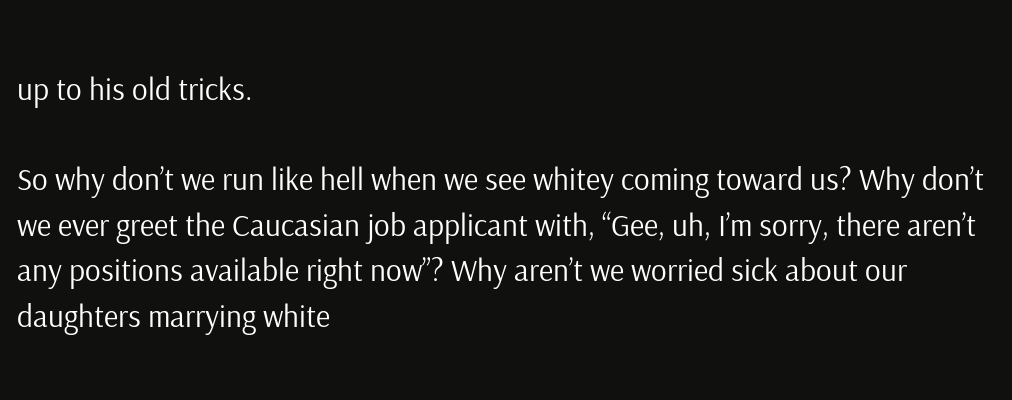up to his old tricks.

So why don’t we run like hell when we see whitey coming toward us? Why don’t we ever greet the Caucasian job applicant with, “Gee, uh, I’m sorry, there aren’t any positions available right now”? Why aren’t we worried sick about our daughters marrying white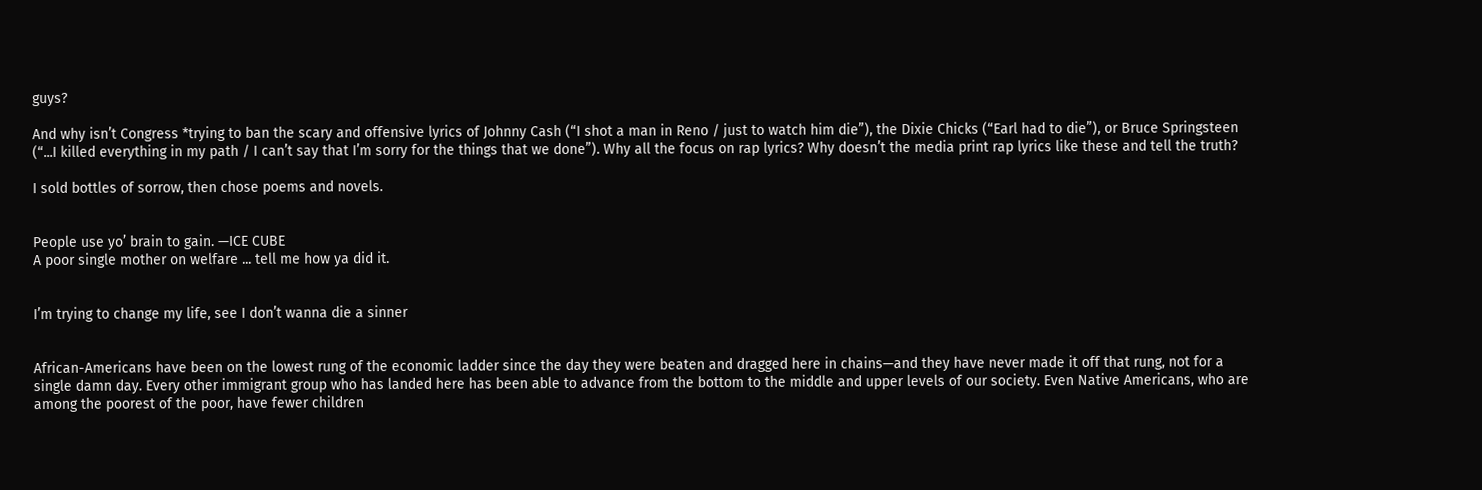guys?

And why isn’t Congress *trying to ban the scary and offensive lyrics of Johnny Cash (“I shot a man in Reno / just to watch him die”), the Dixie Chicks (“Earl had to die”), or Bruce Springsteen (“...I killed everything in my path / I can’t say that I’m sorry for the things that we done”). Why all the focus on rap lyrics? Why doesn’t the media print rap lyrics like these and tell the truth?

I sold bottles of sorrow, then chose poems and novels.


People use yo’ brain to gain. —ICE CUBE
A poor single mother on welfare ... tell me how ya did it.


I’m trying to change my life, see I don’t wanna die a sinner


African-Americans have been on the lowest rung of the economic ladder since the day they were beaten and dragged here in chains—and they have never made it off that rung, not for a single damn day. Every other immigrant group who has landed here has been able to advance from the bottom to the middle and upper levels of our society. Even Native Americans, who are among the poorest of the poor, have fewer children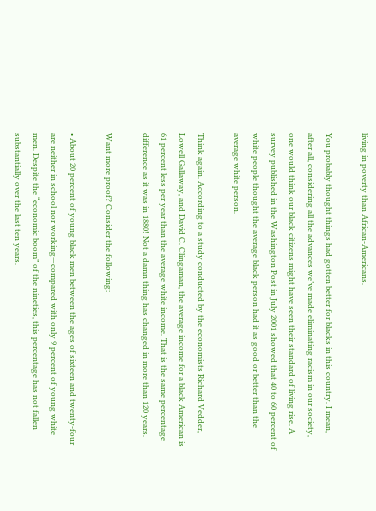living in poverty than African-Americans.

You probably thought things had gotten better for blacks in this country. I mean, after all, considering all the advances we’ve made eliminating racism in our society, one would think our black citizens might have seen their standard of living rise. A survey published in the Washington Post in July 2001 showed that 40 to 60 percent of white people thought the average black person had it as good or better than the average white person.

Think again. According to a study conducted by the economists Richard Vedder, Lowell Gallaway, and David C. Clingaman, the average income for a black American is 61 percent less per year than the average white income. That is the same percentage difference as it was in 1880! Not a damn thing has changed in more than 120 years.

Want more proof? Consider the following:

• About 20 percent of young black men between the ages of sixteen and twenty-four are neither in school nor working—compared with only 9 percent of young white men. Despite the “economic boom” of the nineties, this percentage has not fallen substantially over the last ten years.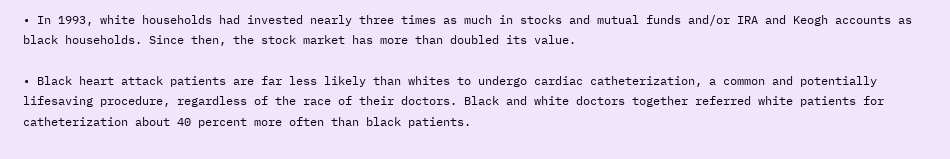• In 1993, white households had invested nearly three times as much in stocks and mutual funds and/or IRA and Keogh accounts as black households. Since then, the stock market has more than doubled its value.

• Black heart attack patients are far less likely than whites to undergo cardiac catheterization, a common and potentially lifesaving procedure, regardless of the race of their doctors. Black and white doctors together referred white patients for catheterization about 40 percent more often than black patients.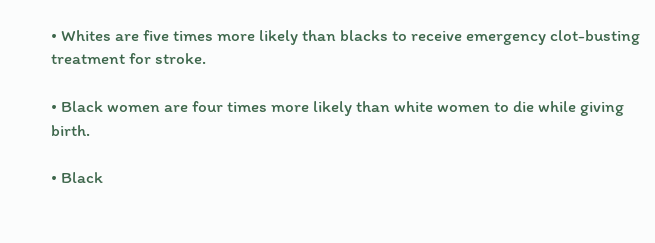• Whites are five times more likely than blacks to receive emergency clot-busting treatment for stroke.

• Black women are four times more likely than white women to die while giving birth.

• Black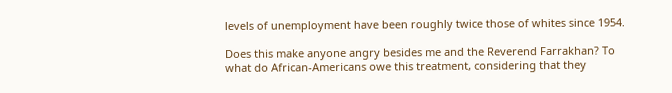levels of unemployment have been roughly twice those of whites since 1954.

Does this make anyone angry besides me and the Reverend Farrakhan? To what do African-Americans owe this treatment, considering that they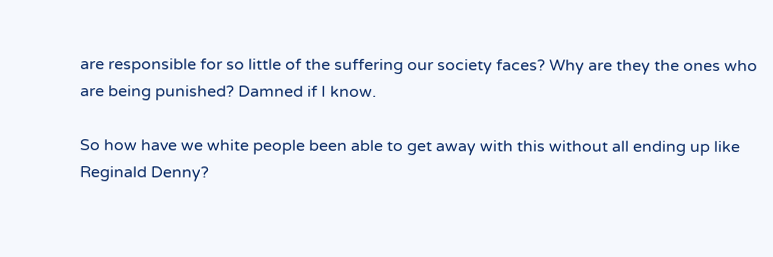are responsible for so little of the suffering our society faces? Why are they the ones who are being punished? Damned if I know.

So how have we white people been able to get away with this without all ending up like Reginald Denny?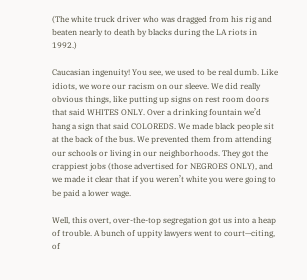(The white truck driver who was dragged from his rig and beaten nearly to death by blacks during the LA riots in 1992.)

Caucasian ingenuity! You see, we used to be real dumb. Like idiots, we wore our racism on our sleeve. We did really obvious things, like putting up signs on rest room doors that said WHITES ONLY. Over a drinking fountain we’d hang a sign that said COLOREDS. We made black people sit at the back of the bus. We prevented them from attending our schools or living in our neighborhoods. They got the crappiest jobs (those advertised for NEGROES ONLY), and we made it clear that if you weren’t white you were going to be paid a lower wage.

Well, this overt, over-the-top segregation got us into a heap of trouble. A bunch of uppity lawyers went to court—citing, of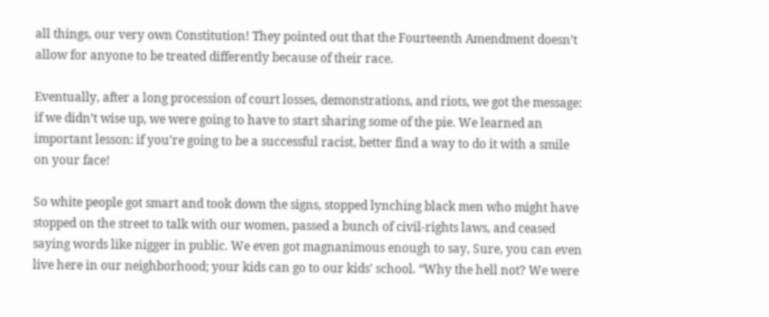all things, our very own Constitution! They pointed out that the Fourteenth Amendment doesn’t allow for anyone to be treated differently because of their race.

Eventually, after a long procession of court losses, demonstrations, and riots, we got the message: if we didn’t wise up, we were going to have to start sharing some of the pie. We learned an important lesson: if you’re going to be a successful racist, better find a way to do it with a smile on your face!

So white people got smart and took down the signs, stopped lynching black men who might have stopped on the street to talk with our women, passed a bunch of civil-rights laws, and ceased saying words like nigger in public. We even got magnanimous enough to say, Sure, you can even live here in our neighborhood; your kids can go to our kids’ school. “Why the hell not? We were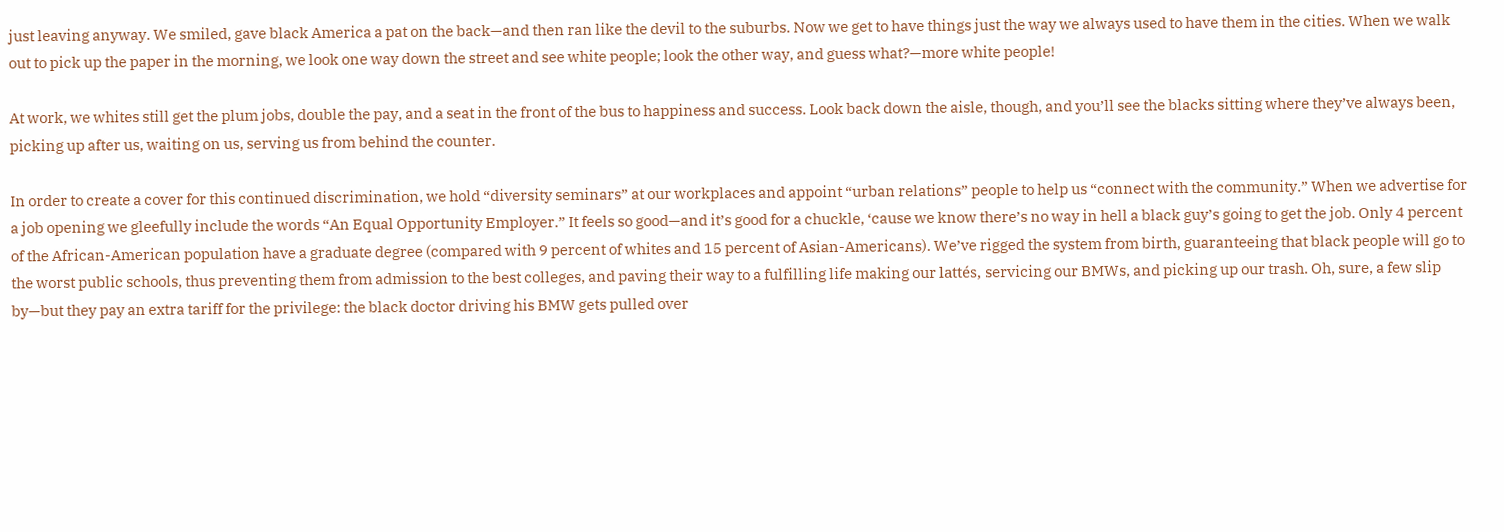just leaving anyway. We smiled, gave black America a pat on the back—and then ran like the devil to the suburbs. Now we get to have things just the way we always used to have them in the cities. When we walk out to pick up the paper in the morning, we look one way down the street and see white people; look the other way, and guess what?—more white people!

At work, we whites still get the plum jobs, double the pay, and a seat in the front of the bus to happiness and success. Look back down the aisle, though, and you’ll see the blacks sitting where they’ve always been, picking up after us, waiting on us, serving us from behind the counter.

In order to create a cover for this continued discrimination, we hold “diversity seminars” at our workplaces and appoint “urban relations” people to help us “connect with the community.” When we advertise for a job opening we gleefully include the words “An Equal Opportunity Employer.” It feels so good—and it’s good for a chuckle, ‘cause we know there’s no way in hell a black guy’s going to get the job. Only 4 percent of the African-American population have a graduate degree (compared with 9 percent of whites and 15 percent of Asian-Americans). We’ve rigged the system from birth, guaranteeing that black people will go to the worst public schools, thus preventing them from admission to the best colleges, and paving their way to a fulfilling life making our lattés, servicing our BMWs, and picking up our trash. Oh, sure, a few slip by—but they pay an extra tariff for the privilege: the black doctor driving his BMW gets pulled over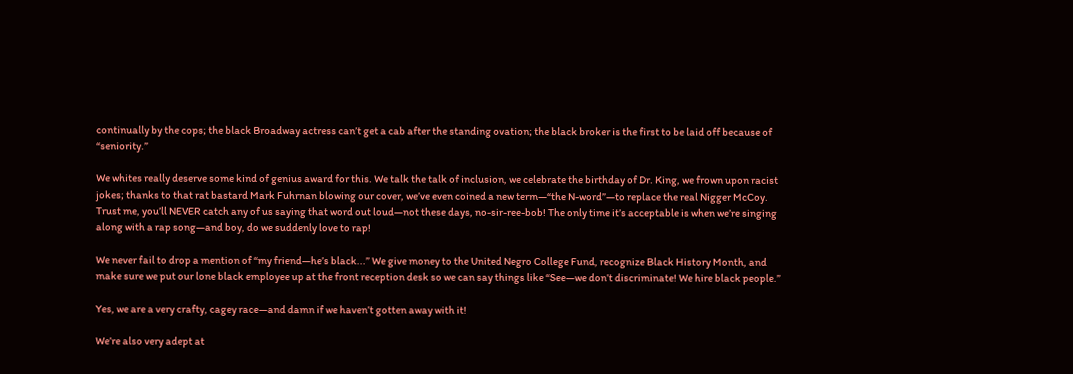continually by the cops; the black Broadway actress can’t get a cab after the standing ovation; the black broker is the first to be laid off because of “seniority.”

We whites really deserve some kind of genius award for this. We talk the talk of inclusion, we celebrate the birthday of Dr. King, we frown upon racist jokes; thanks to that rat bastard Mark Fuhrnan blowing our cover, we’ve even coined a new term—“the N-word”—to replace the real Nigger McCoy. Trust me, you’ll NEVER catch any of us saying that word out loud—not these days, no-sir-ree-bob! The only time it’s acceptable is when we’re singing along with a rap song—and boy, do we suddenly love to rap!

We never fail to drop a mention of “my friend—he’s black...” We give money to the United Negro College Fund, recognize Black History Month, and make sure we put our lone black employee up at the front reception desk so we can say things like “See—we don’t discriminate! We hire black people.”

Yes, we are a very crafty, cagey race—and damn if we haven’t gotten away with it!

We’re also very adept at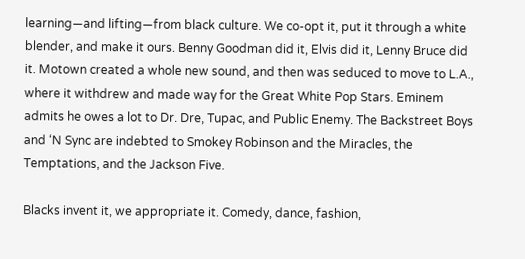learning—and lifting—from black culture. We co-opt it, put it through a white blender, and make it ours. Benny Goodman did it, Elvis did it, Lenny Bruce did it. Motown created a whole new sound, and then was seduced to move to L.A., where it withdrew and made way for the Great White Pop Stars. Eminem admits he owes a lot to Dr. Dre, Tupac, and Public Enemy. The Backstreet Boys and ‘N Sync are indebted to Smokey Robinson and the Miracles, the Temptations, and the Jackson Five.

Blacks invent it, we appropriate it. Comedy, dance, fashion,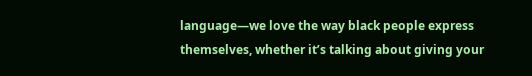language—we love the way black people express themselves, whether it’s talking about giving your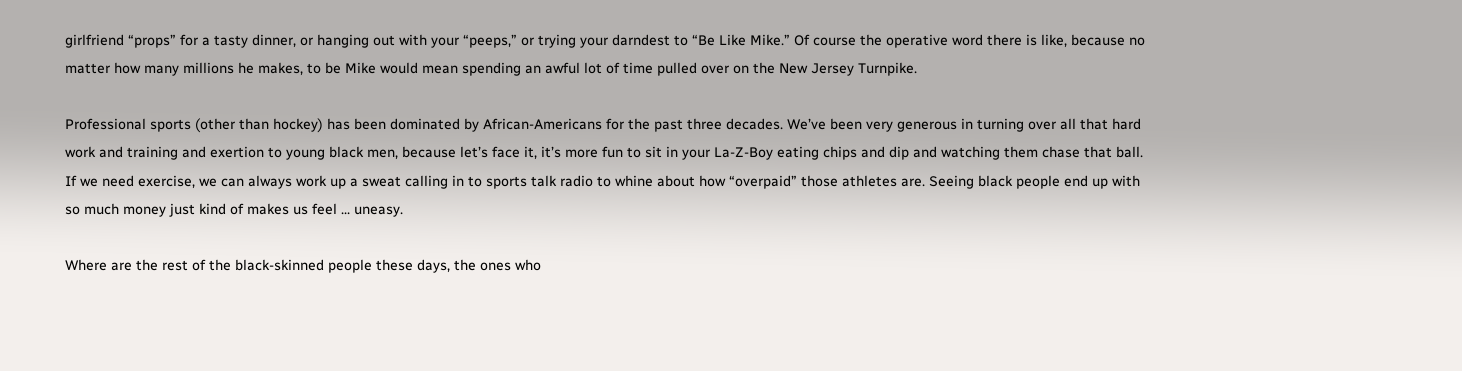girlfriend “props” for a tasty dinner, or hanging out with your “peeps,” or trying your darndest to “Be Like Mike.” Of course the operative word there is like, because no matter how many millions he makes, to be Mike would mean spending an awful lot of time pulled over on the New Jersey Turnpike.

Professional sports (other than hockey) has been dominated by African-Americans for the past three decades. We’ve been very generous in turning over all that hard work and training and exertion to young black men, because let’s face it, it’s more fun to sit in your La-Z-Boy eating chips and dip and watching them chase that ball. If we need exercise, we can always work up a sweat calling in to sports talk radio to whine about how “overpaid” those athletes are. Seeing black people end up with so much money just kind of makes us feel ... uneasy.

Where are the rest of the black-skinned people these days, the ones who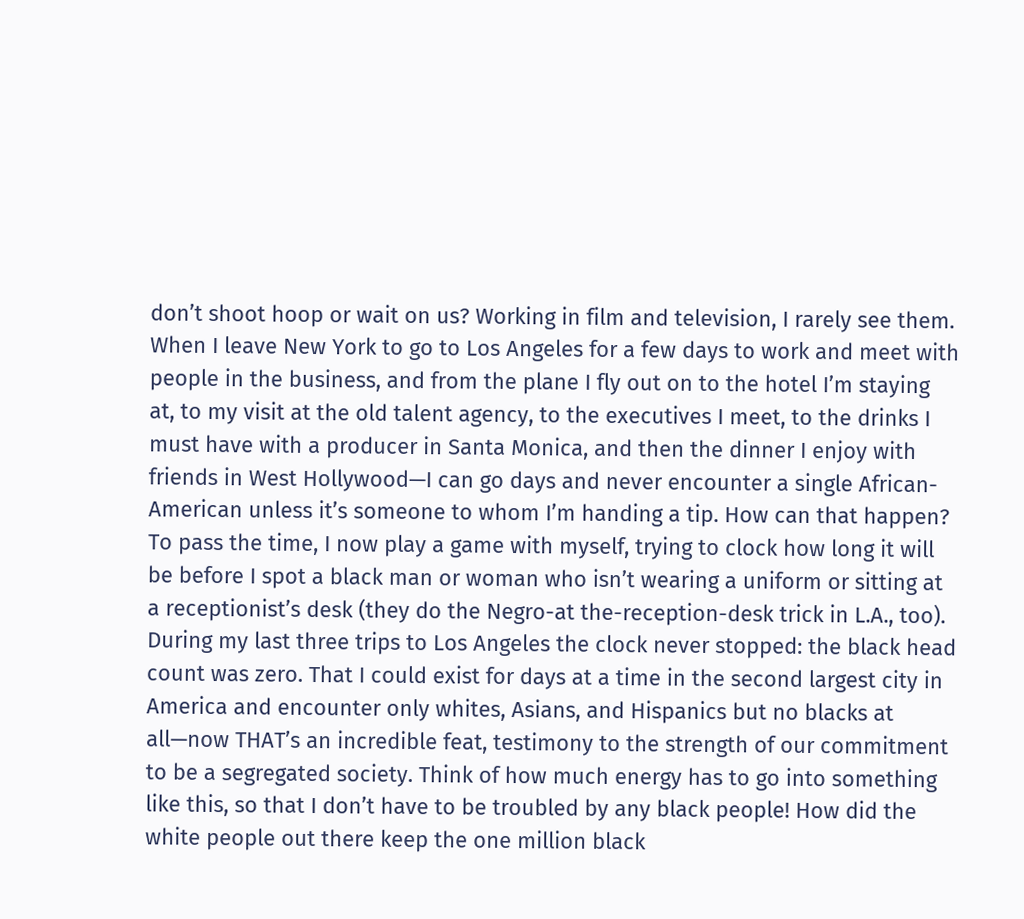don’t shoot hoop or wait on us? Working in film and television, I rarely see them. When I leave New York to go to Los Angeles for a few days to work and meet with people in the business, and from the plane I fly out on to the hotel I’m staying at, to my visit at the old talent agency, to the executives I meet, to the drinks I must have with a producer in Santa Monica, and then the dinner I enjoy with friends in West Hollywood—I can go days and never encounter a single African-American unless it’s someone to whom I’m handing a tip. How can that happen? To pass the time, I now play a game with myself, trying to clock how long it will be before I spot a black man or woman who isn’t wearing a uniform or sitting at a receptionist’s desk (they do the Negro-at the-reception-desk trick in L.A., too). During my last three trips to Los Angeles the clock never stopped: the black head count was zero. That I could exist for days at a time in the second largest city in America and encounter only whites, Asians, and Hispanics but no blacks at all—now THAT’s an incredible feat, testimony to the strength of our commitment to be a segregated society. Think of how much energy has to go into something like this, so that I don’t have to be troubled by any black people! How did the white people out there keep the one million black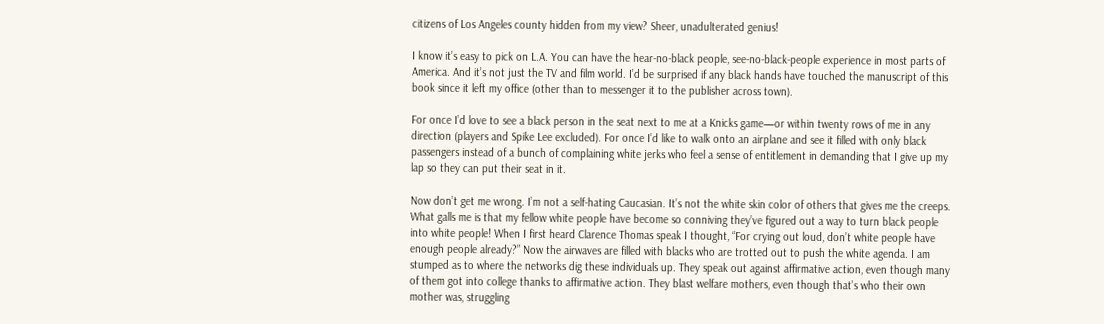citizens of Los Angeles county hidden from my view? Sheer, unadulterated genius!

I know it’s easy to pick on L.A. You can have the hear-no-black people, see-no-black-people experience in most parts of America. And it’s not just the TV and film world. I’d be surprised if any black hands have touched the manuscript of this book since it left my office (other than to messenger it to the publisher across town).

For once I’d love to see a black person in the seat next to me at a Knicks game—or within twenty rows of me in any direction (players and Spike Lee excluded). For once I’d like to walk onto an airplane and see it filled with only black passengers instead of a bunch of complaining white jerks who feel a sense of entitlement in demanding that I give up my lap so they can put their seat in it.

Now don’t get me wrong. I’m not a self-hating Caucasian. It’s not the white skin color of others that gives me the creeps. What galls me is that my fellow white people have become so conniving they’ve figured out a way to turn black people into white people! When I first heard Clarence Thomas speak I thought, “For crying out loud, don’t white people have enough people already?” Now the airwaves are filled with blacks who are trotted out to push the white agenda. I am stumped as to where the networks dig these individuals up. They speak out against affirmative action, even though many of them got into college thanks to affirmative action. They blast welfare mothers, even though that’s who their own mother was, struggling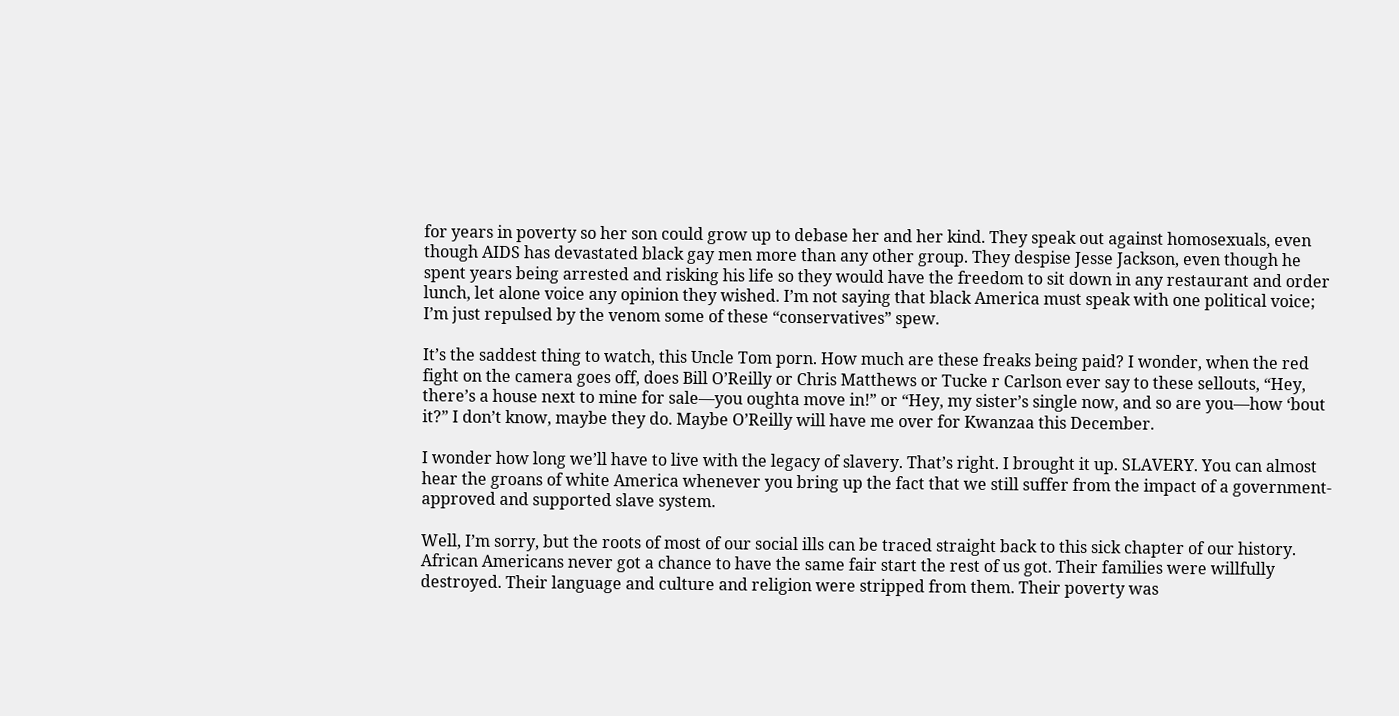for years in poverty so her son could grow up to debase her and her kind. They speak out against homosexuals, even though AIDS has devastated black gay men more than any other group. They despise Jesse Jackson, even though he spent years being arrested and risking his life so they would have the freedom to sit down in any restaurant and order lunch, let alone voice any opinion they wished. I’m not saying that black America must speak with one political voice; I’m just repulsed by the venom some of these “conservatives” spew.

It’s the saddest thing to watch, this Uncle Tom porn. How much are these freaks being paid? I wonder, when the red fight on the camera goes off, does Bill O’Reilly or Chris Matthews or Tucke r Carlson ever say to these sellouts, “Hey, there’s a house next to mine for sale—you oughta move in!” or “Hey, my sister’s single now, and so are you—how ‘bout it?” I don’t know, maybe they do. Maybe O’Reilly will have me over for Kwanzaa this December.

I wonder how long we’ll have to live with the legacy of slavery. That’s right. I brought it up. SLAVERY. You can almost hear the groans of white America whenever you bring up the fact that we still suffer from the impact of a government-approved and supported slave system.

Well, I’m sorry, but the roots of most of our social ills can be traced straight back to this sick chapter of our history. African Americans never got a chance to have the same fair start the rest of us got. Their families were willfully destroyed. Their language and culture and religion were stripped from them. Their poverty was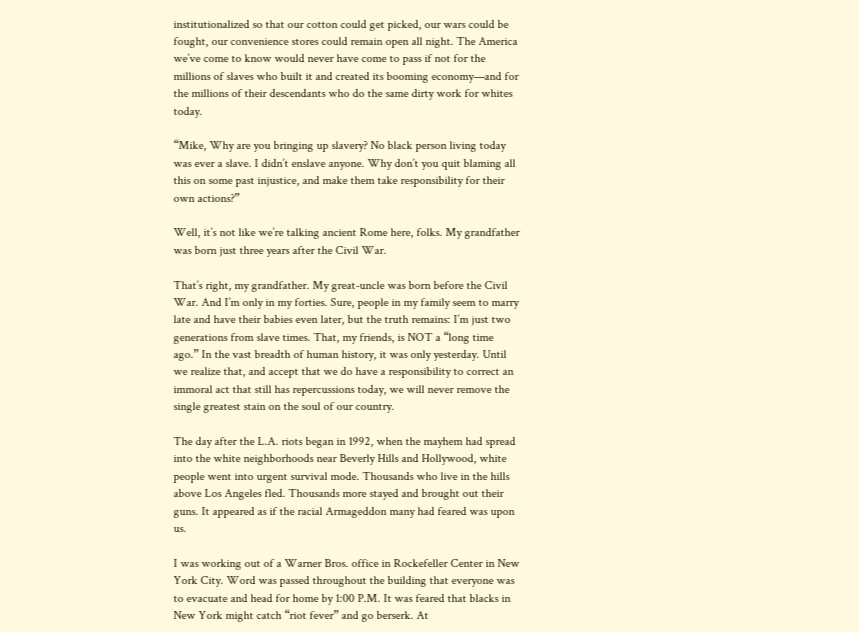institutionalized so that our cotton could get picked, our wars could be fought, our convenience stores could remain open all night. The America we’ve come to know would never have come to pass if not for the millions of slaves who built it and created its booming economy—and for the millions of their descendants who do the same dirty work for whites today.

“Mike, Why are you bringing up slavery? No black person living today was ever a slave. I didn’t enslave anyone. Why don’t you quit blaming all this on some past injustice, and make them take responsibility for their own actions?”

Well, it’s not like we’re talking ancient Rome here, folks. My grandfather was born just three years after the Civil War.

That’s right, my grandfather. My great-uncle was born before the Civil War. And I’m only in my forties. Sure, people in my family seem to marry late and have their babies even later, but the truth remains: I’m just two generations from slave times. That, my friends, is NOT a “long time ago.” In the vast breadth of human history, it was only yesterday. Until we realize that, and accept that we do have a responsibility to correct an immoral act that still has repercussions today, we will never remove the single greatest stain on the soul of our country.

The day after the L.A. riots began in 1992, when the mayhem had spread into the white neighborhoods near Beverly Hills and Hollywood, white people went into urgent survival mode. Thousands who live in the hills above Los Angeles fled. Thousands more stayed and brought out their guns. It appeared as if the racial Armageddon many had feared was upon us.

I was working out of a Warner Bros. office in Rockefeller Center in New York City. Word was passed throughout the building that everyone was to evacuate and head for home by 1:00 P.M. It was feared that blacks in New York might catch “riot fever” and go berserk. At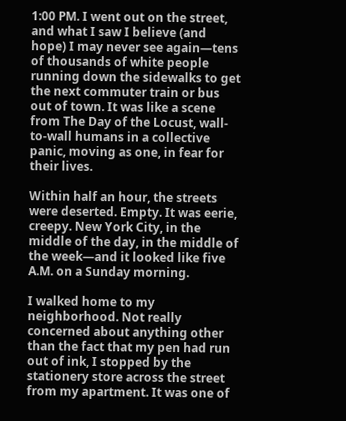1:00 PM. I went out on the street, and what I saw I believe (and hope) I may never see again—tens of thousands of white people running down the sidewalks to get the next commuter train or bus out of town. It was like a scene from The Day of the Locust, wall-to-wall humans in a collective panic, moving as one, in fear for their lives.

Within half an hour, the streets were deserted. Empty. It was eerie, creepy. New York City, in the middle of the day, in the middle of the week—and it looked like five A.M. on a Sunday morning.

I walked home to my neighborhood. Not really concerned about anything other than the fact that my pen had run out of ink, I stopped by the stationery store across the street from my apartment. It was one of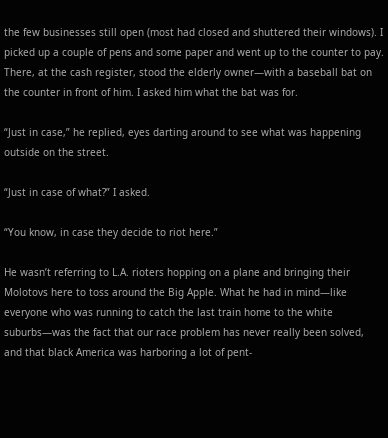the few businesses still open (most had closed and shuttered their windows). I picked up a couple of pens and some paper and went up to the counter to pay. There, at the cash register, stood the elderly owner—with a baseball bat on the counter in front of him. I asked him what the bat was for.

“Just in case,” he replied, eyes darting around to see what was happening outside on the street.

“Just in case of what?” I asked.

“You know, in case they decide to riot here.”

He wasn’t referring to L.A. rioters hopping on a plane and bringing their Molotovs here to toss around the Big Apple. What he had in mind—like everyone who was running to catch the last train home to the white suburbs—was the fact that our race problem has never really been solved, and that black America was harboring a lot of pent-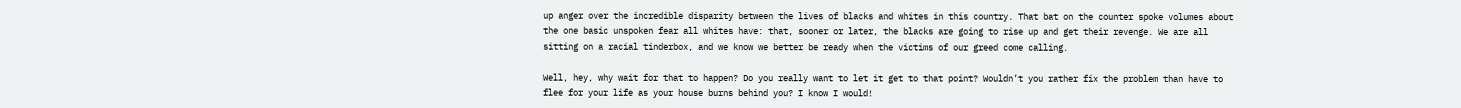up anger over the incredible disparity between the lives of blacks and whites in this country. That bat on the counter spoke volumes about the one basic unspoken fear all whites have: that, sooner or later, the blacks are going to rise up and get their revenge. We are all sitting on a racial tinderbox, and we know we better be ready when the victims of our greed come calling.

Well, hey, why wait for that to happen? Do you really want to let it get to that point? Wouldn’t you rather fix the problem than have to flee for your life as your house burns behind you? I know I would!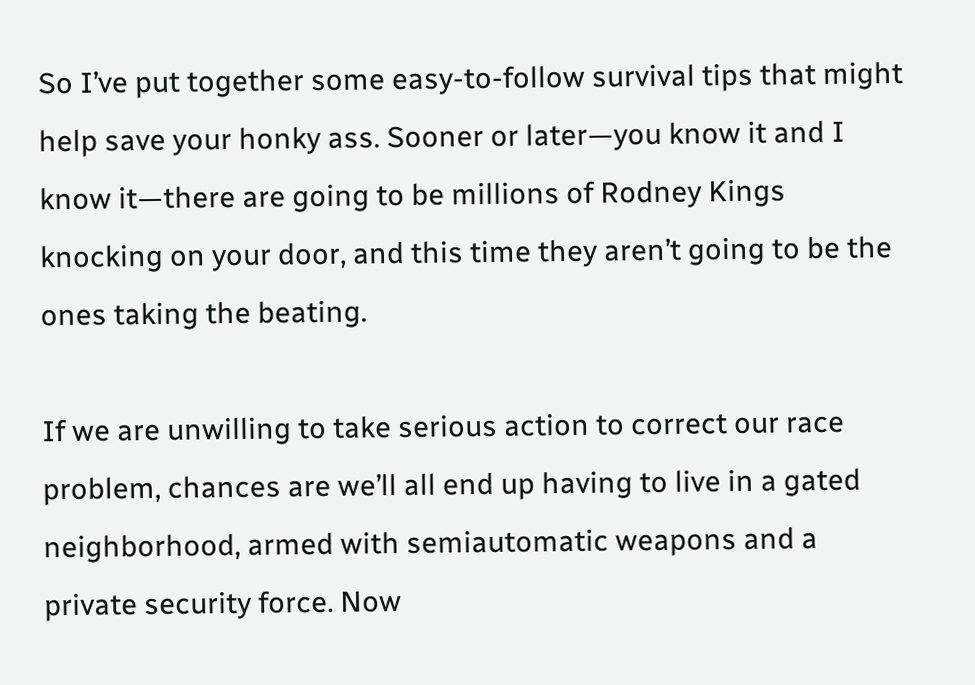So I’ve put together some easy-to-follow survival tips that might help save your honky ass. Sooner or later—you know it and I know it—there are going to be millions of Rodney Kings knocking on your door, and this time they aren’t going to be the ones taking the beating.

If we are unwilling to take serious action to correct our race problem, chances are we’ll all end up having to live in a gated neighborhood, armed with semiautomatic weapons and a private security force. Now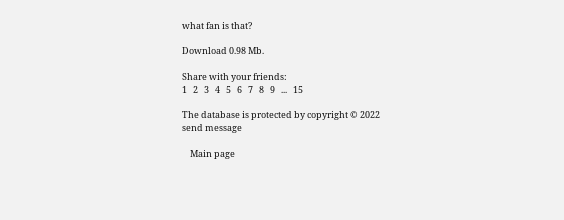what fan is that?

Download 0.98 Mb.

Share with your friends:
1   2   3   4   5   6   7   8   9   ...   15

The database is protected by copyright © 2022
send message

    Main page